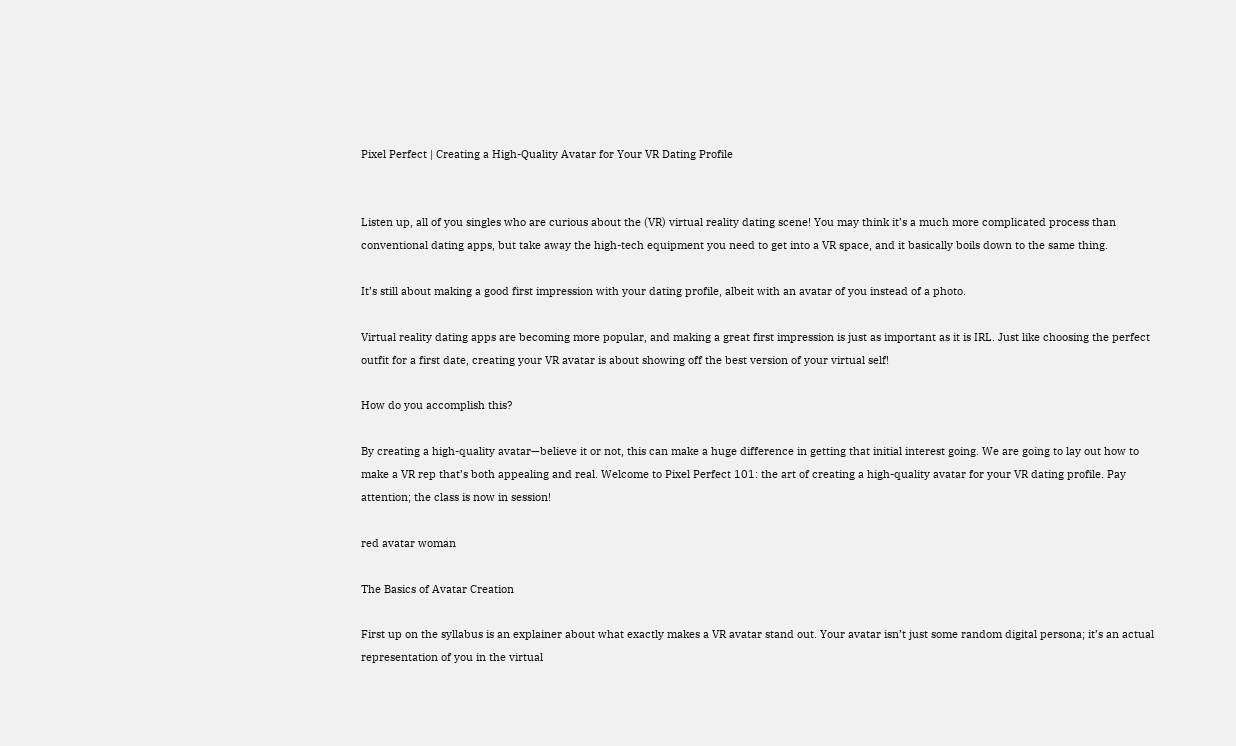Pixel Perfect | Creating a High-Quality Avatar for Your VR Dating Profile


Listen up, all of you singles who are curious about the (VR) virtual reality dating scene! You may think it’s a much more complicated process than conventional dating apps, but take away the high-tech equipment you need to get into a VR space, and it basically boils down to the same thing.

It’s still about making a good first impression with your dating profile, albeit with an avatar of you instead of a photo.

Virtual reality dating apps are becoming more popular, and making a great first impression is just as important as it is IRL. Just like choosing the perfect outfit for a first date, creating your VR avatar is about showing off the best version of your virtual self!

How do you accomplish this?

By creating a high-quality avatar—believe it or not, this can make a huge difference in getting that initial interest going. We are going to lay out how to make a VR rep that’s both appealing and real. Welcome to Pixel Perfect 101: the art of creating a high-quality avatar for your VR dating profile. Pay attention; the class is now in session!

red avatar woman

The Basics of Avatar Creation

First up on the syllabus is an explainer about what exactly makes a VR avatar stand out. Your avatar isn’t just some random digital persona; it’s an actual representation of you in the virtual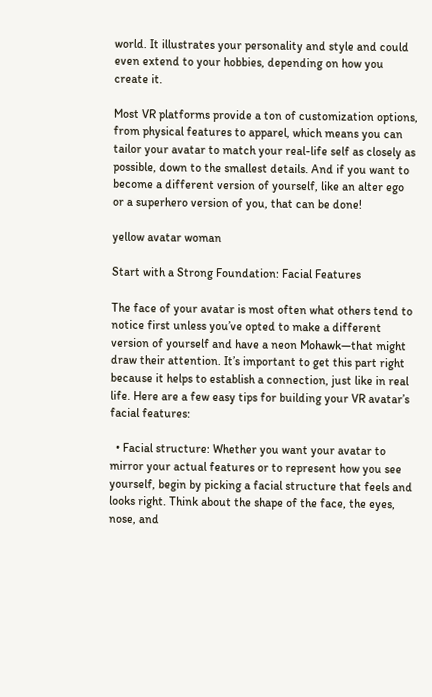world. It illustrates your personality and style and could even extend to your hobbies, depending on how you create it.

Most VR platforms provide a ton of customization options, from physical features to apparel, which means you can tailor your avatar to match your real-life self as closely as possible, down to the smallest details. And if you want to become a different version of yourself, like an alter ego or a superhero version of you, that can be done!

yellow avatar woman

Start with a Strong Foundation: Facial Features

The face of your avatar is most often what others tend to notice first unless you’ve opted to make a different version of yourself and have a neon Mohawk—that might draw their attention. It’s important to get this part right because it helps to establish a connection, just like in real life. Here are a few easy tips for building your VR avatar’s facial features:

  • Facial structure: Whether you want your avatar to mirror your actual features or to represent how you see yourself, begin by picking a facial structure that feels and looks right. Think about the shape of the face, the eyes, nose, and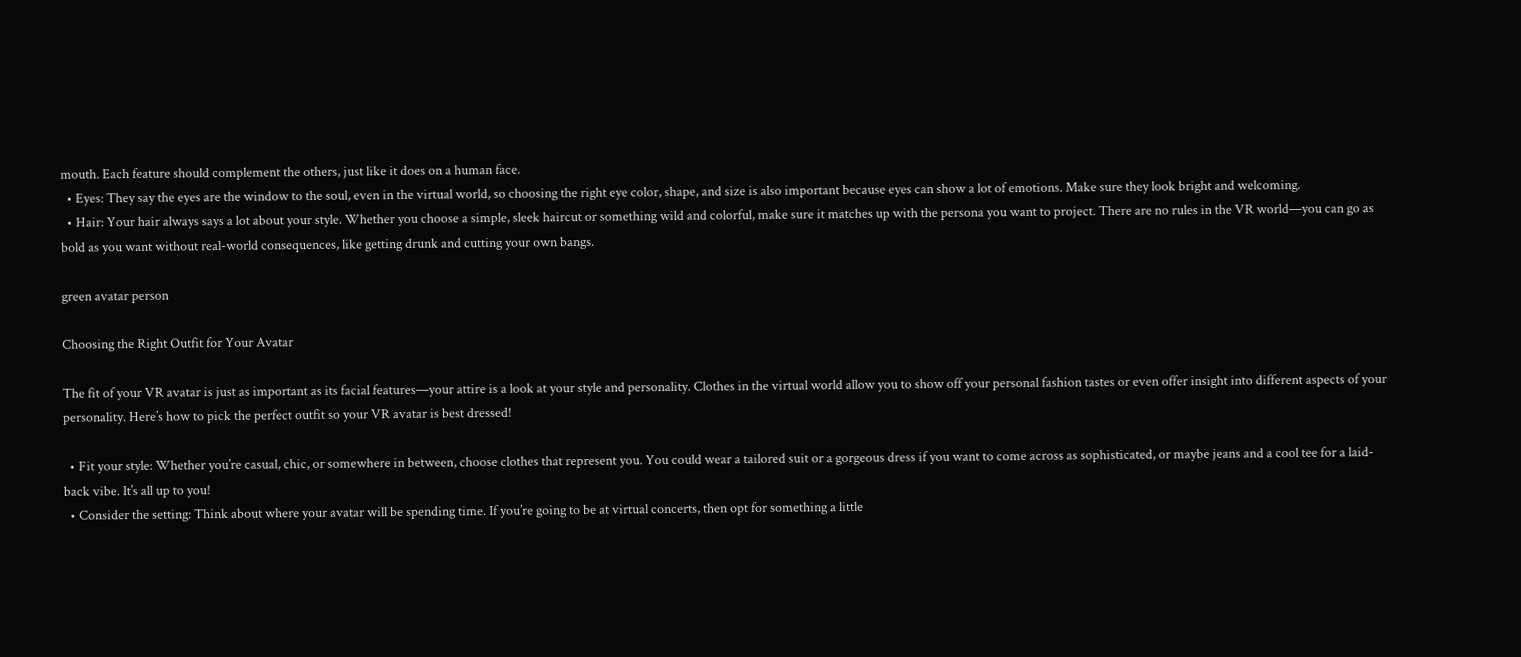mouth. Each feature should complement the others, just like it does on a human face.
  • Eyes: They say the eyes are the window to the soul, even in the virtual world, so choosing the right eye color, shape, and size is also important because eyes can show a lot of emotions. Make sure they look bright and welcoming.
  • Hair: Your hair always says a lot about your style. Whether you choose a simple, sleek haircut or something wild and colorful, make sure it matches up with the persona you want to project. There are no rules in the VR world—you can go as bold as you want without real-world consequences, like getting drunk and cutting your own bangs.

green avatar person

Choosing the Right Outfit for Your Avatar

The fit of your VR avatar is just as important as its facial features—your attire is a look at your style and personality. Clothes in the virtual world allow you to show off your personal fashion tastes or even offer insight into different aspects of your personality. Here’s how to pick the perfect outfit so your VR avatar is best dressed!

  • Fit your style: Whether you’re casual, chic, or somewhere in between, choose clothes that represent you. You could wear a tailored suit or a gorgeous dress if you want to come across as sophisticated, or maybe jeans and a cool tee for a laid-back vibe. It’s all up to you!
  • Consider the setting: Think about where your avatar will be spending time. If you’re going to be at virtual concerts, then opt for something a little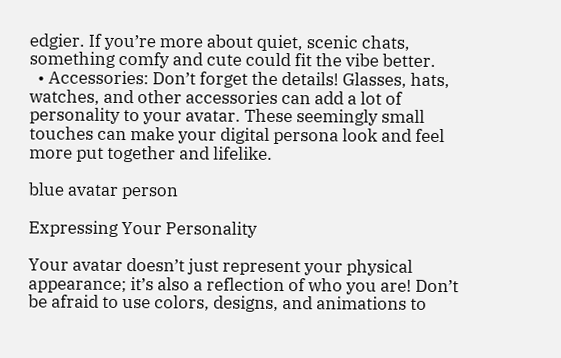edgier. If you’re more about quiet, scenic chats, something comfy and cute could fit the vibe better.
  • Accessories: Don’t forget the details! Glasses, hats, watches, and other accessories can add a lot of personality to your avatar. These seemingly small touches can make your digital persona look and feel more put together and lifelike.

blue avatar person

Expressing Your Personality

Your avatar doesn’t just represent your physical appearance; it’s also a reflection of who you are! Don’t be afraid to use colors, designs, and animations to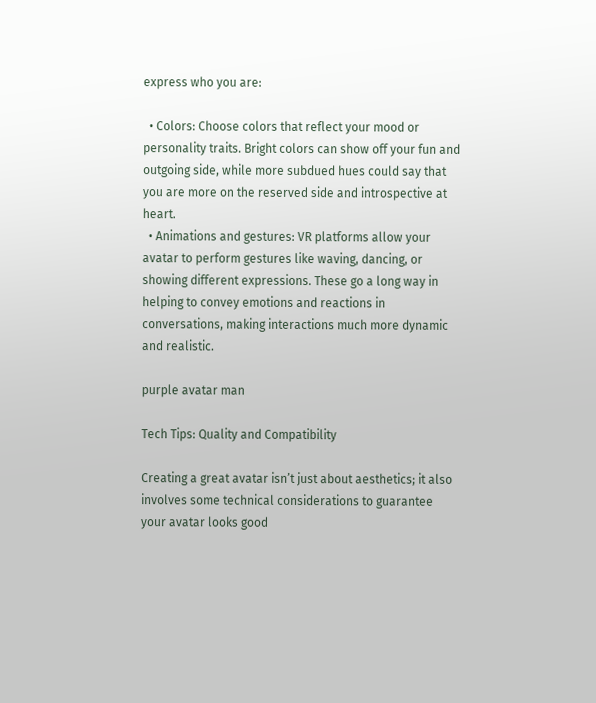express who you are:

  • Colors: Choose colors that reflect your mood or personality traits. Bright colors can show off your fun and outgoing side, while more subdued hues could say that you are more on the reserved side and introspective at heart.
  • Animations and gestures: VR platforms allow your avatar to perform gestures like waving, dancing, or showing different expressions. These go a long way in helping to convey emotions and reactions in conversations, making interactions much more dynamic and realistic.

purple avatar man

Tech Tips: Quality and Compatibility

Creating a great avatar isn’t just about aesthetics; it also involves some technical considerations to guarantee your avatar looks good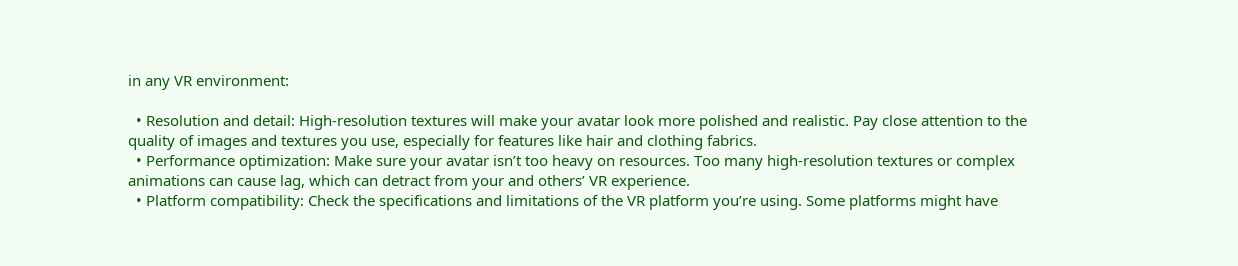in any VR environment:

  • Resolution and detail: High-resolution textures will make your avatar look more polished and realistic. Pay close attention to the quality of images and textures you use, especially for features like hair and clothing fabrics.
  • Performance optimization: Make sure your avatar isn’t too heavy on resources. Too many high-resolution textures or complex animations can cause lag, which can detract from your and others’ VR experience.
  • Platform compatibility: Check the specifications and limitations of the VR platform you’re using. Some platforms might have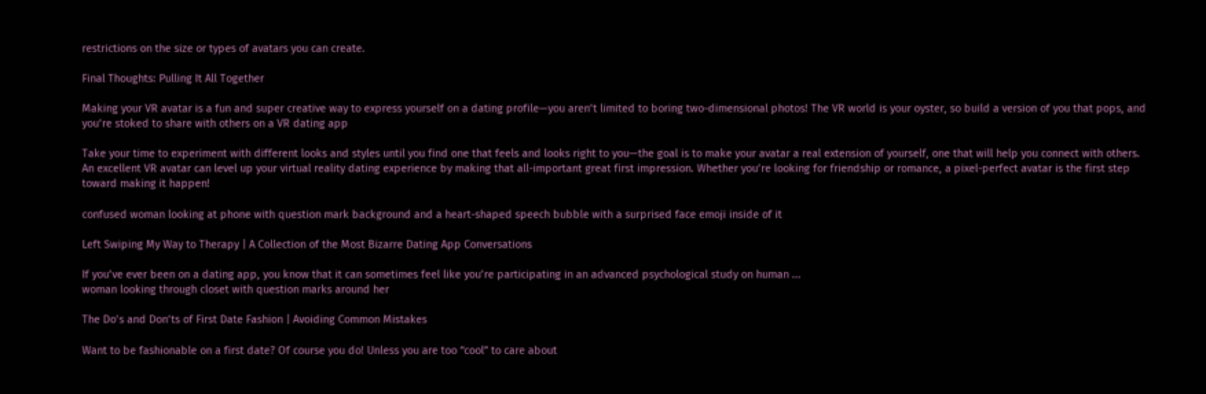restrictions on the size or types of avatars you can create.

Final Thoughts: Pulling It All Together

Making your VR avatar is a fun and super creative way to express yourself on a dating profile—you aren’t limited to boring two-dimensional photos! The VR world is your oyster, so build a version of you that pops, and you’re stoked to share with others on a VR dating app

Take your time to experiment with different looks and styles until you find one that feels and looks right to you—the goal is to make your avatar a real extension of yourself, one that will help you connect with others.
An excellent VR avatar can level up your virtual reality dating experience by making that all-important great first impression. Whether you’re looking for friendship or romance, a pixel-perfect avatar is the first step toward making it happen!

confused woman looking at phone with question mark background and a heart-shaped speech bubble with a surprised face emoji inside of it

Left Swiping My Way to Therapy | A Collection of the Most Bizarre Dating App Conversations

If you’ve ever been on a dating app, you know that it can sometimes feel like you’re participating in an advanced psychological study on human ...
woman looking through closet with question marks around her

The Do’s and Don’ts of First Date Fashion | Avoiding Common Mistakes

Want to be fashionable on a first date? Of course you do! Unless you are too “cool” to care about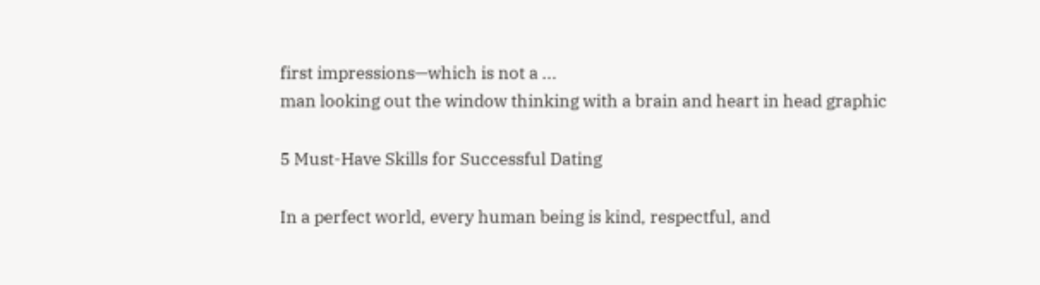first impressions—which is not a ...
man looking out the window thinking with a brain and heart in head graphic

5 Must-Have Skills for Successful Dating

In a perfect world, every human being is kind, respectful, and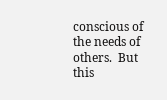conscious of the needs of others.  But this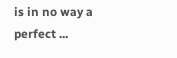is in no way a perfect ...